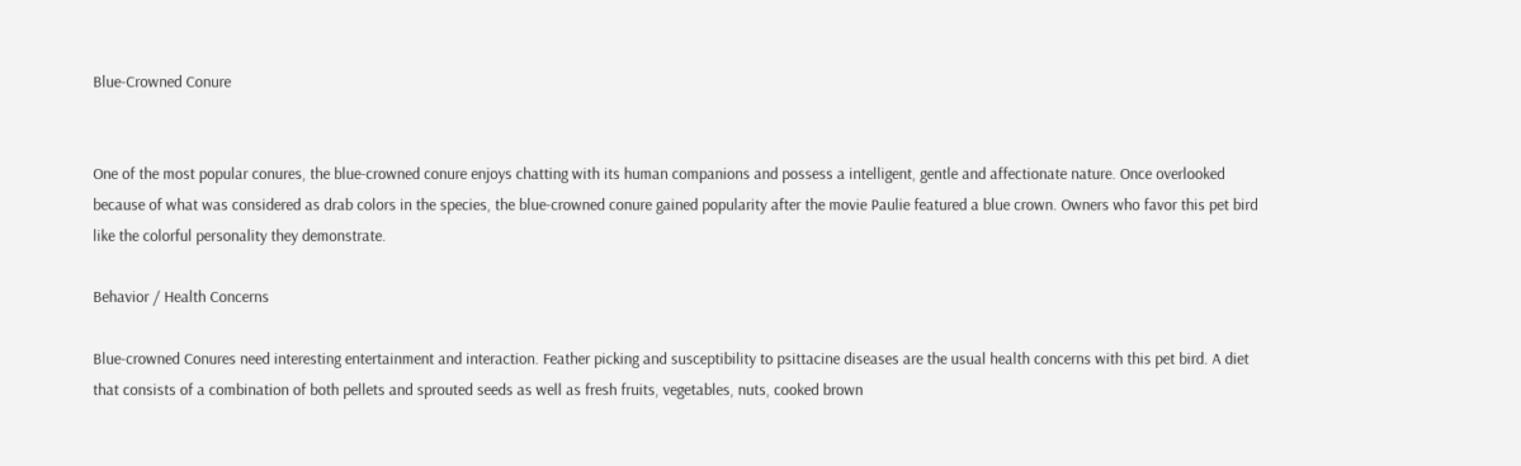Blue-Crowned Conure


One of the most popular conures, the blue-crowned conure enjoys chatting with its human companions and possess a intelligent, gentle and affectionate nature. Once overlooked because of what was considered as drab colors in the species, the blue-crowned conure gained popularity after the movie Paulie featured a blue crown. Owners who favor this pet bird like the colorful personality they demonstrate.

Behavior / Health Concerns

Blue-crowned Conures need interesting entertainment and interaction. Feather picking and susceptibility to psittacine diseases are the usual health concerns with this pet bird. A diet that consists of a combination of both pellets and sprouted seeds as well as fresh fruits, vegetables, nuts, cooked brown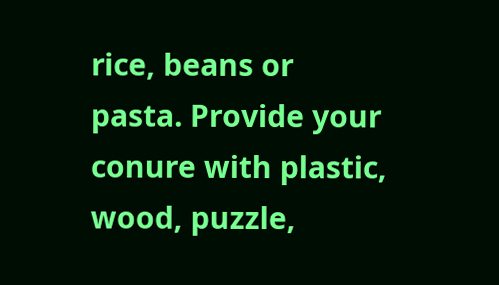rice, beans or pasta. Provide your conure with plastic, wood, puzzle,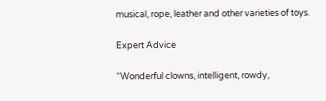musical, rope, leather and other varieties of toys.

Expert Advice

“Wonderful clowns, intelligent, rowdy,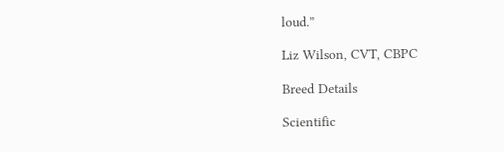loud.”

Liz Wilson, CVT, CBPC

Breed Details

Scientific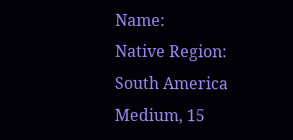Name:
Native Region:
South America
Medium, 15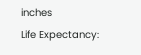inches
Life Expectancy: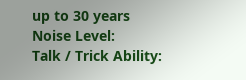up to 30 years
Noise Level:
Talk / Trick Ability: